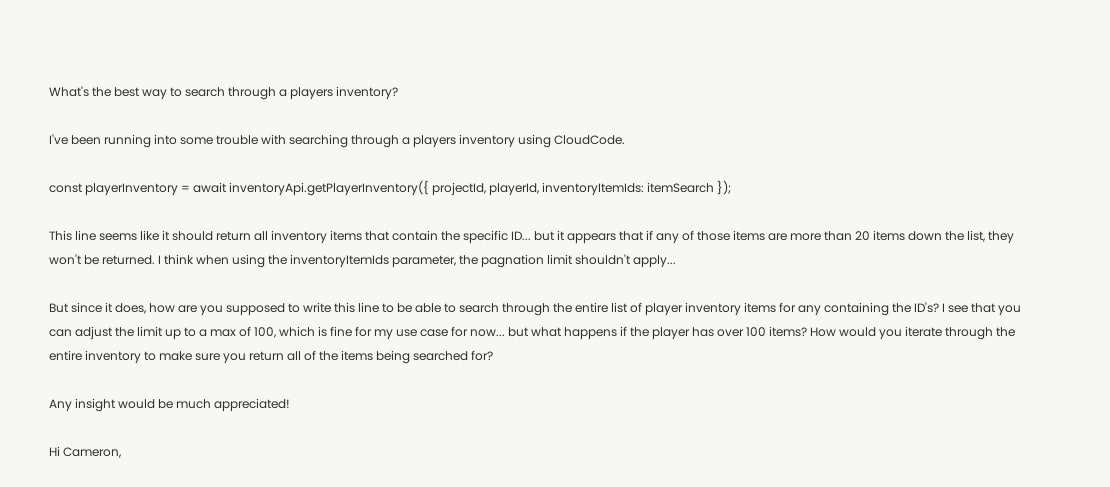What's the best way to search through a players inventory?

I've been running into some trouble with searching through a players inventory using CloudCode.

const playerInventory = await inventoryApi.getPlayerInventory({ projectId, playerId, inventoryItemIds: itemSearch });

This line seems like it should return all inventory items that contain the specific ID... but it appears that if any of those items are more than 20 items down the list, they won't be returned. I think when using the inventoryItemIds parameter, the pagnation limit shouldn't apply...

But since it does, how are you supposed to write this line to be able to search through the entire list of player inventory items for any containing the ID's? I see that you can adjust the limit up to a max of 100, which is fine for my use case for now... but what happens if the player has over 100 items? How would you iterate through the entire inventory to make sure you return all of the items being searched for?

Any insight would be much appreciated!

Hi Cameron,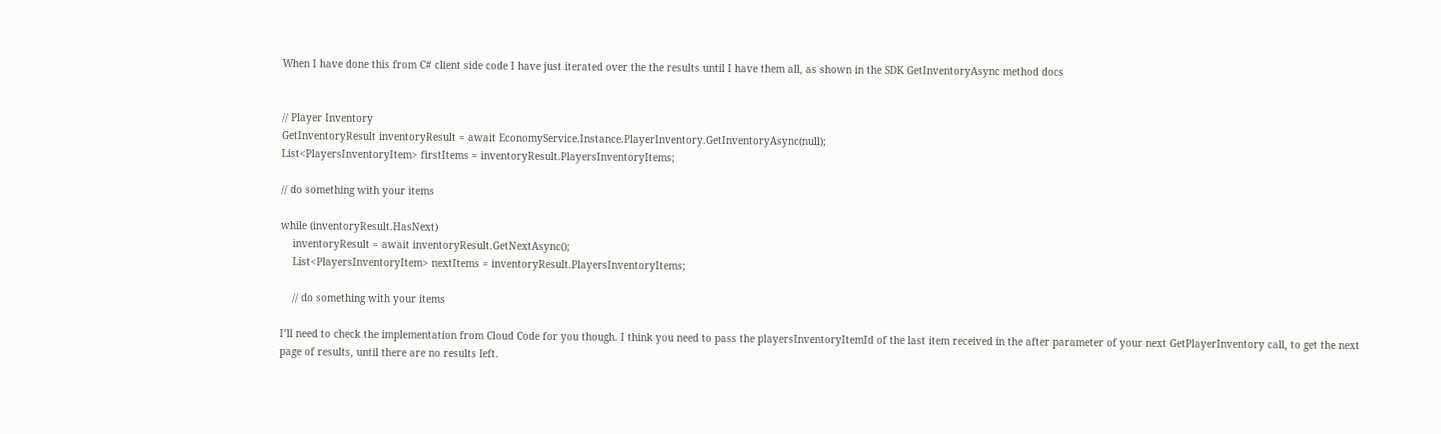When I have done this from C# client side code I have just iterated over the the results until I have them all, as shown in the SDK GetInventoryAsync method docs


// Player Inventory
GetInventoryResult inventoryResult = await EconomyService.Instance.PlayerInventory.GetInventoryAsync(null);
List<PlayersInventoryItem> firstItems = inventoryResult.PlayersInventoryItems;

// do something with your items

while (inventoryResult.HasNext)
    inventoryResult = await inventoryResult.GetNextAsync();
    List<PlayersInventoryItem> nextItems = inventoryResult.PlayersInventoryItems;

    // do something with your items

I’ll need to check the implementation from Cloud Code for you though. I think you need to pass the playersInventoryItemId of the last item received in the after parameter of your next GetPlayerInventory call, to get the next page of results, until there are no results left.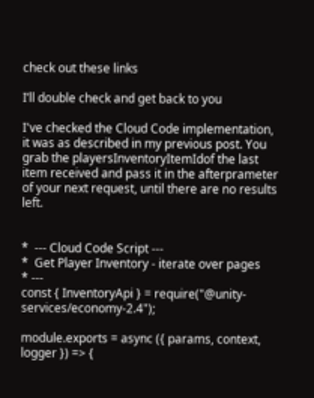check out these links

I’ll double check and get back to you

I've checked the Cloud Code implementation, it was as described in my previous post. You grab the playersInventoryItemIdof the last item received and pass it in the afterprameter of your next request, until there are no results left.


*  --- Cloud Code Script ---
*  Get Player Inventory - iterate over pages
* ---
const { InventoryApi } = require("@unity-services/economy-2.4");

module.exports = async ({ params, context, logger }) => {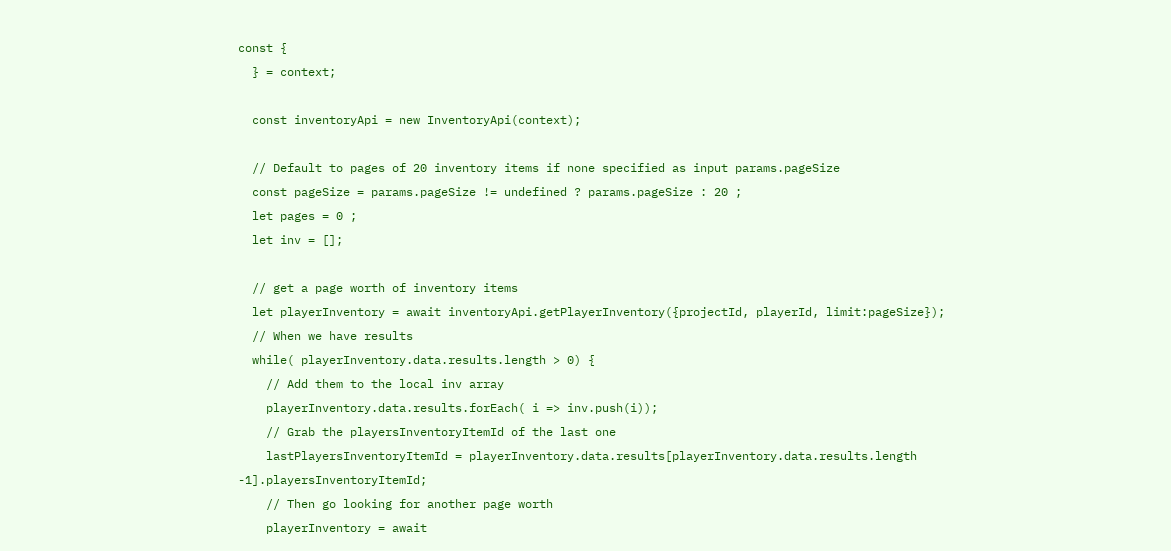const {
  } = context;

  const inventoryApi = new InventoryApi(context);

  // Default to pages of 20 inventory items if none specified as input params.pageSize
  const pageSize = params.pageSize != undefined ? params.pageSize : 20 ;
  let pages = 0 ;
  let inv = [];

  // get a page worth of inventory items
  let playerInventory = await inventoryApi.getPlayerInventory({projectId, playerId, limit:pageSize});
  // When we have results
  while( playerInventory.data.results.length > 0) {
    // Add them to the local inv array
    playerInventory.data.results.forEach( i => inv.push(i));
    // Grab the playersInventoryItemId of the last one
    lastPlayersInventoryItemId = playerInventory.data.results[playerInventory.data.results.length -1].playersInventoryItemId;
    // Then go looking for another page worth
    playerInventory = await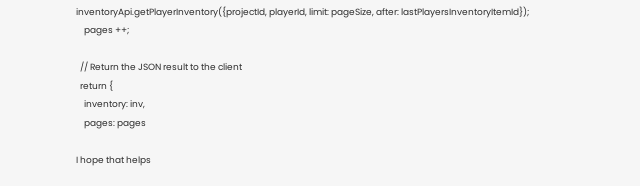inventoryApi.getPlayerInventory({projectId, playerId, limit: pageSize, after: lastPlayersInventoryItemId});
    pages ++;

  // Return the JSON result to the client
  return {
    inventory: inv,
    pages: pages

I hope that helps